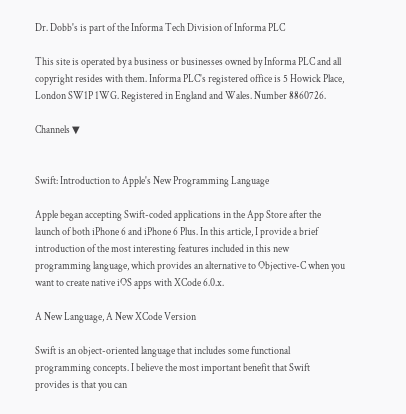Dr. Dobb's is part of the Informa Tech Division of Informa PLC

This site is operated by a business or businesses owned by Informa PLC and all copyright resides with them. Informa PLC's registered office is 5 Howick Place, London SW1P 1WG. Registered in England and Wales. Number 8860726.

Channels ▼


Swift: Introduction to Apple's New Programming Language

Apple began accepting Swift-coded applications in the App Store after the launch of both iPhone 6 and iPhone 6 Plus. In this article, I provide a brief introduction of the most interesting features included in this new programming language, which provides an alternative to Objective-C when you want to create native iOS apps with XCode 6.0.x.

A New Language, A New XCode Version

Swift is an object-oriented language that includes some functional programming concepts. I believe the most important benefit that Swift provides is that you can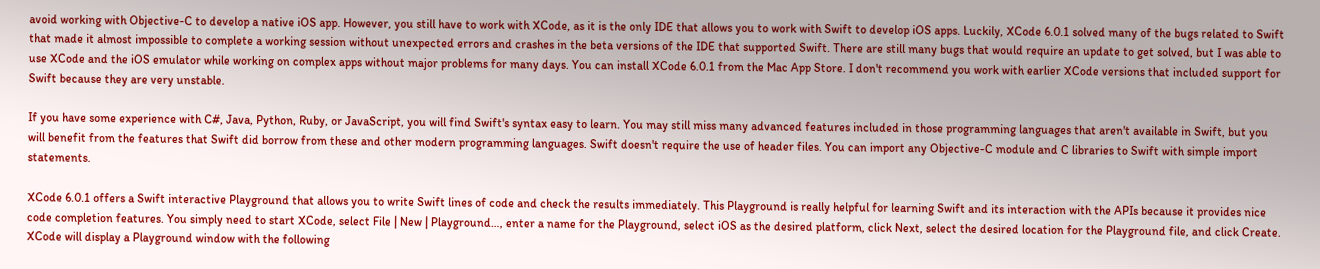avoid working with Objective-C to develop a native iOS app. However, you still have to work with XCode, as it is the only IDE that allows you to work with Swift to develop iOS apps. Luckily, XCode 6.0.1 solved many of the bugs related to Swift that made it almost impossible to complete a working session without unexpected errors and crashes in the beta versions of the IDE that supported Swift. There are still many bugs that would require an update to get solved, but I was able to use XCode and the iOS emulator while working on complex apps without major problems for many days. You can install XCode 6.0.1 from the Mac App Store. I don't recommend you work with earlier XCode versions that included support for Swift because they are very unstable.

If you have some experience with C#, Java, Python, Ruby, or JavaScript, you will find Swift's syntax easy to learn. You may still miss many advanced features included in those programming languages that aren't available in Swift, but you will benefit from the features that Swift did borrow from these and other modern programming languages. Swift doesn't require the use of header files. You can import any Objective-C module and C libraries to Swift with simple import statements.

XCode 6.0.1 offers a Swift interactive Playground that allows you to write Swift lines of code and check the results immediately. This Playground is really helpful for learning Swift and its interaction with the APIs because it provides nice code completion features. You simply need to start XCode, select File | New | Playground…, enter a name for the Playground, select iOS as the desired platform, click Next, select the desired location for the Playground file, and click Create. XCode will display a Playground window with the following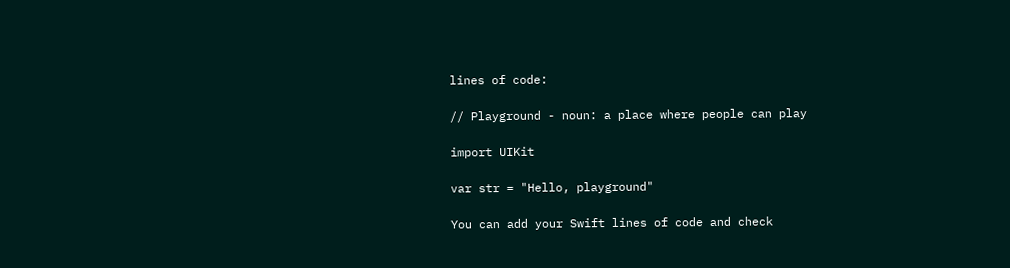lines of code:

// Playground - noun: a place where people can play

import UIKit

var str = "Hello, playground"

You can add your Swift lines of code and check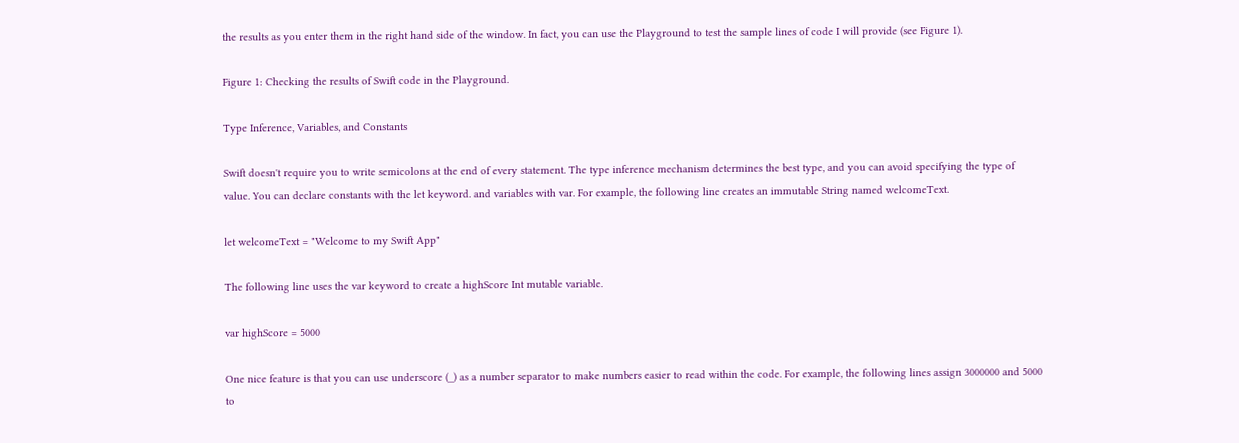the results as you enter them in the right hand side of the window. In fact, you can use the Playground to test the sample lines of code I will provide (see Figure 1).

Figure 1: Checking the results of Swift code in the Playground.

Type Inference, Variables, and Constants

Swift doesn't require you to write semicolons at the end of every statement. The type inference mechanism determines the best type, and you can avoid specifying the type of value. You can declare constants with the let keyword. and variables with var. For example, the following line creates an immutable String named welcomeText.

let welcomeText = "Welcome to my Swift App"

The following line uses the var keyword to create a highScore Int mutable variable.

var highScore = 5000

One nice feature is that you can use underscore (_) as a number separator to make numbers easier to read within the code. For example, the following lines assign 3000000 and 5000 to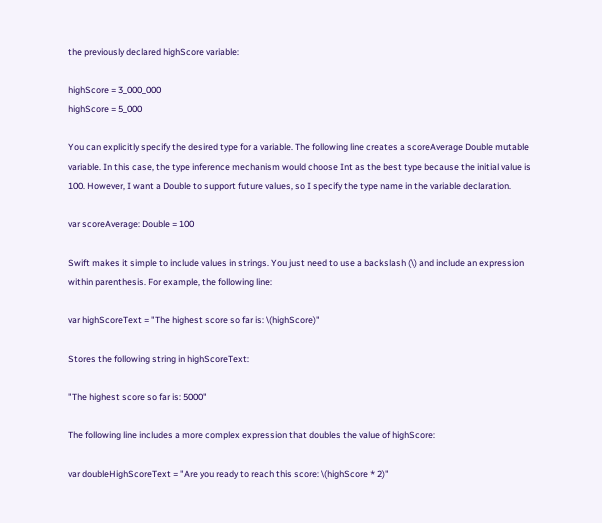the previously declared highScore variable:

highScore = 3_000_000
highScore = 5_000

You can explicitly specify the desired type for a variable. The following line creates a scoreAverage Double mutable variable. In this case, the type inference mechanism would choose Int as the best type because the initial value is 100. However, I want a Double to support future values, so I specify the type name in the variable declaration.

var scoreAverage: Double = 100

Swift makes it simple to include values in strings. You just need to use a backslash (\) and include an expression within parenthesis. For example, the following line:

var highScoreText = "The highest score so far is: \(highScore)"

Stores the following string in highScoreText:

"The highest score so far is: 5000"

The following line includes a more complex expression that doubles the value of highScore:

var doubleHighScoreText = "Are you ready to reach this score: \(highScore * 2)"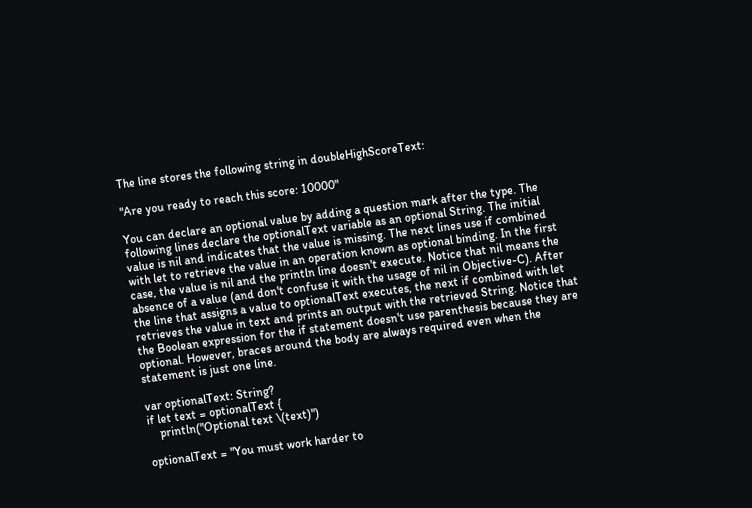The line stores the following string in doubleHighScoreText:

"Are you ready to reach this score: 10000"

You can declare an optional value by adding a question mark after the type. The following lines declare the optionalText variable as an optional String. The initial value is nil and indicates that the value is missing. The next lines use if combined with let to retrieve the value in an operation known as optional binding. In the first case, the value is nil and the println line doesn't execute. Notice that nil means the absence of a value (and don't confuse it with the usage of nil in Objective-C). After the line that assigns a value to optionalText executes, the next if combined with let retrieves the value in text and prints an output with the retrieved String. Notice that the Boolean expression for the if statement doesn't use parenthesis because they are optional. However, braces around the body are always required even when the statement is just one line.

var optionalText: String?
if let text = optionalText {
    println("Optional text \(text)")

optionalText = "You must work harder to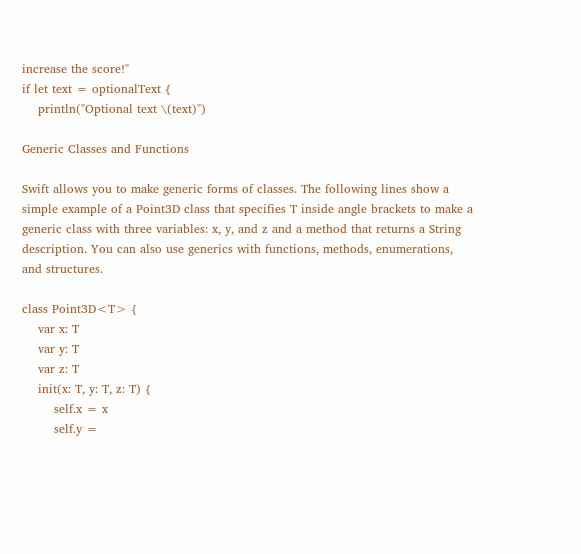increase the score!"
if let text = optionalText {
    println("Optional text \(text)")

Generic Classes and Functions

Swift allows you to make generic forms of classes. The following lines show a simple example of a Point3D class that specifies T inside angle brackets to make a generic class with three variables: x, y, and z and a method that returns a String description. You can also use generics with functions, methods, enumerations, and structures.

class Point3D<T> {
    var x: T
    var y: T
    var z: T
    init(x: T, y: T, z: T) {
        self.x = x
        self.y =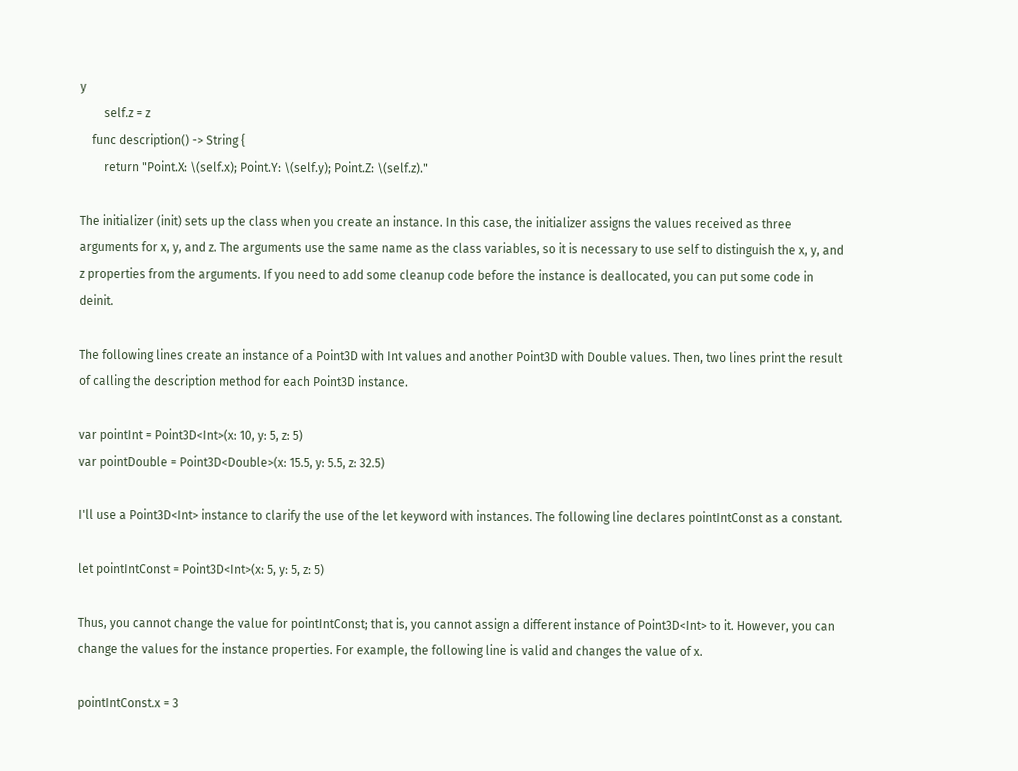y
        self.z = z
    func description() -> String {
        return "Point.X: \(self.x); Point.Y: \(self.y); Point.Z: \(self.z)."

The initializer (init) sets up the class when you create an instance. In this case, the initializer assigns the values received as three arguments for x, y, and z. The arguments use the same name as the class variables, so it is necessary to use self to distinguish the x, y, and z properties from the arguments. If you need to add some cleanup code before the instance is deallocated, you can put some code in deinit.

The following lines create an instance of a Point3D with Int values and another Point3D with Double values. Then, two lines print the result of calling the description method for each Point3D instance.

var pointInt = Point3D<Int>(x: 10, y: 5, z: 5)
var pointDouble = Point3D<Double>(x: 15.5, y: 5.5, z: 32.5)

I'll use a Point3D<Int> instance to clarify the use of the let keyword with instances. The following line declares pointIntConst as a constant.

let pointIntConst = Point3D<Int>(x: 5, y: 5, z: 5)

Thus, you cannot change the value for pointIntConst; that is, you cannot assign a different instance of Point3D<Int> to it. However, you can change the values for the instance properties. For example, the following line is valid and changes the value of x.

pointIntConst.x = 3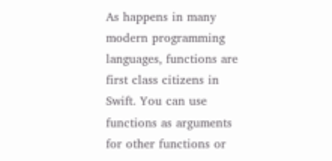As happens in many modern programming languages, functions are first class citizens in Swift. You can use functions as arguments for other functions or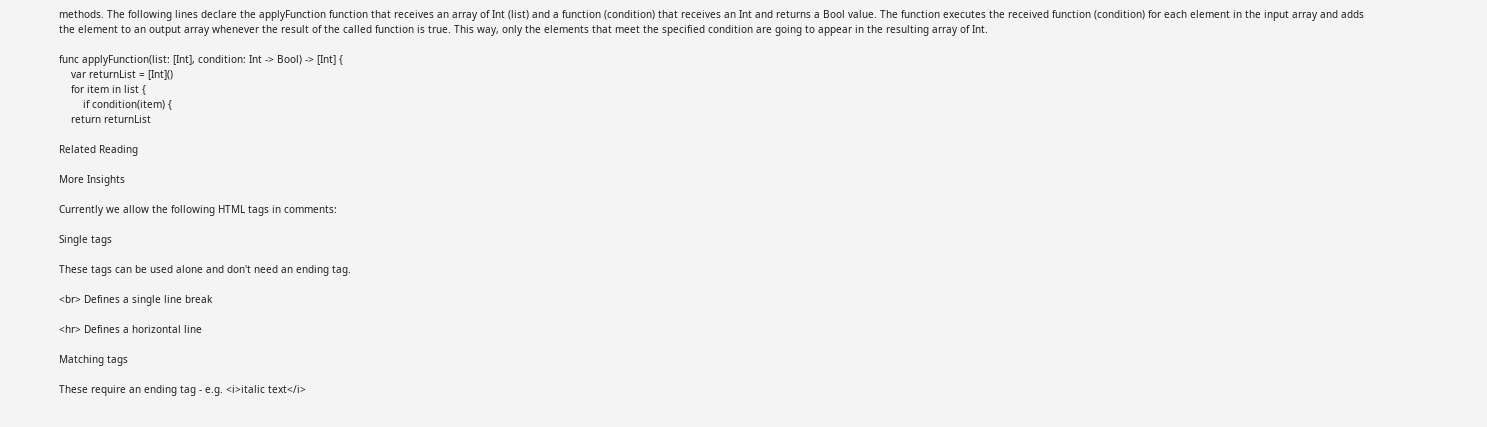methods. The following lines declare the applyFunction function that receives an array of Int (list) and a function (condition) that receives an Int and returns a Bool value. The function executes the received function (condition) for each element in the input array and adds the element to an output array whenever the result of the called function is true. This way, only the elements that meet the specified condition are going to appear in the resulting array of Int.

func applyFunction(list: [Int], condition: Int -> Bool) -> [Int] {
    var returnList = [Int]()
    for item in list {
        if condition(item) {
    return returnList

Related Reading

More Insights

Currently we allow the following HTML tags in comments:

Single tags

These tags can be used alone and don't need an ending tag.

<br> Defines a single line break

<hr> Defines a horizontal line

Matching tags

These require an ending tag - e.g. <i>italic text</i>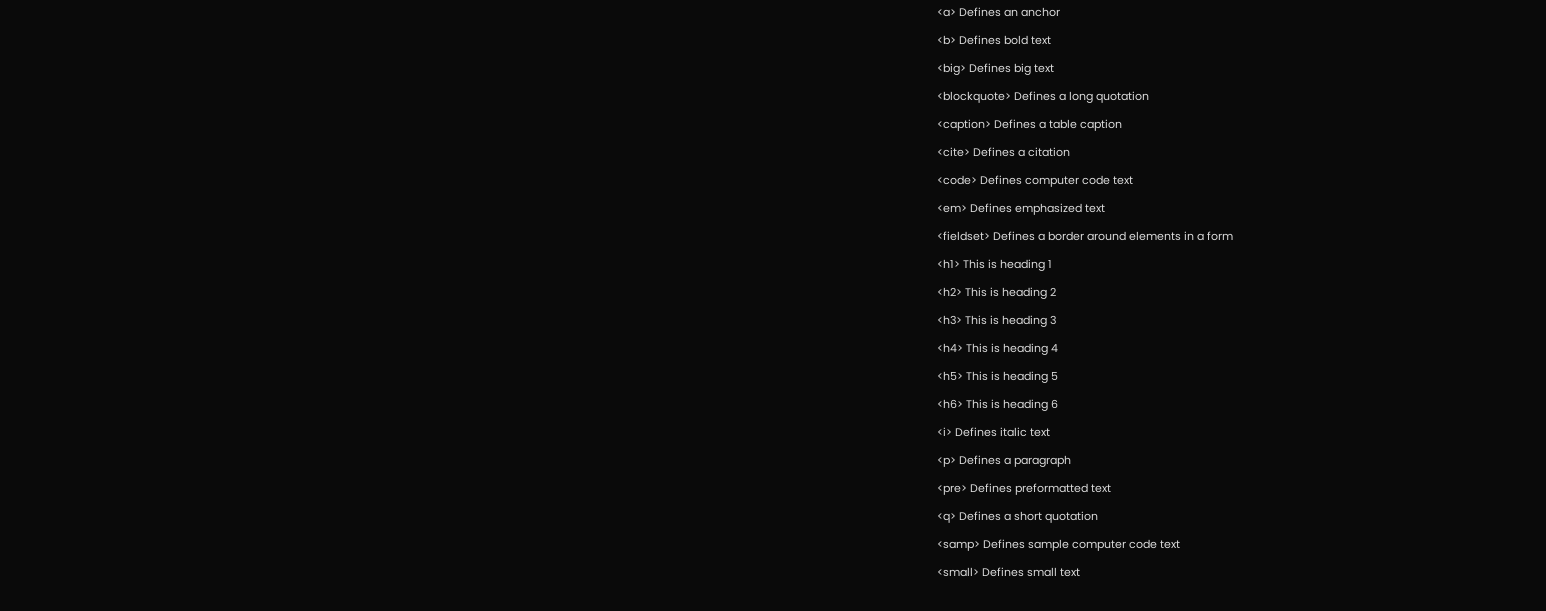<a> Defines an anchor

<b> Defines bold text

<big> Defines big text

<blockquote> Defines a long quotation

<caption> Defines a table caption

<cite> Defines a citation

<code> Defines computer code text

<em> Defines emphasized text

<fieldset> Defines a border around elements in a form

<h1> This is heading 1

<h2> This is heading 2

<h3> This is heading 3

<h4> This is heading 4

<h5> This is heading 5

<h6> This is heading 6

<i> Defines italic text

<p> Defines a paragraph

<pre> Defines preformatted text

<q> Defines a short quotation

<samp> Defines sample computer code text

<small> Defines small text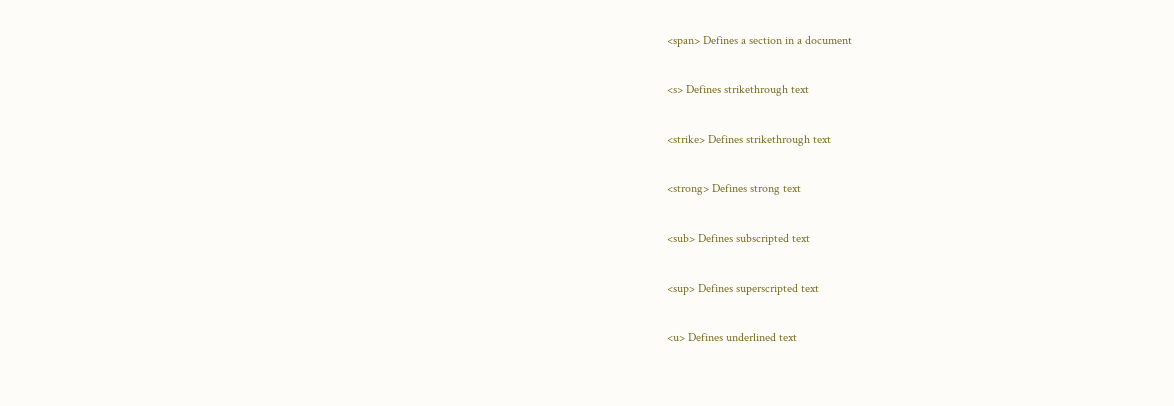<span> Defines a section in a document

<s> Defines strikethrough text

<strike> Defines strikethrough text

<strong> Defines strong text

<sub> Defines subscripted text

<sup> Defines superscripted text

<u> Defines underlined text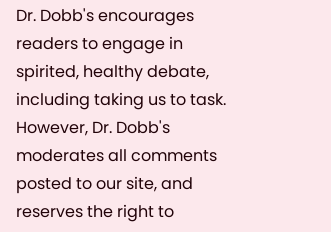Dr. Dobb's encourages readers to engage in spirited, healthy debate, including taking us to task. However, Dr. Dobb's moderates all comments posted to our site, and reserves the right to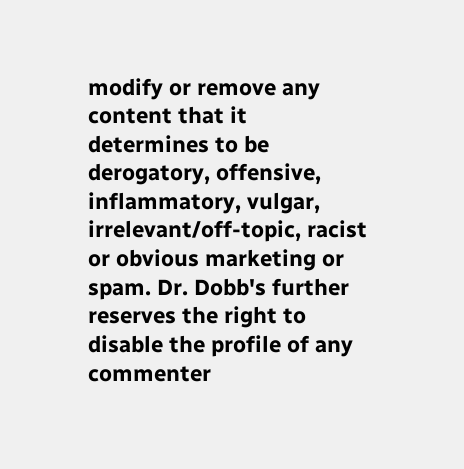modify or remove any content that it determines to be derogatory, offensive, inflammatory, vulgar, irrelevant/off-topic, racist or obvious marketing or spam. Dr. Dobb's further reserves the right to disable the profile of any commenter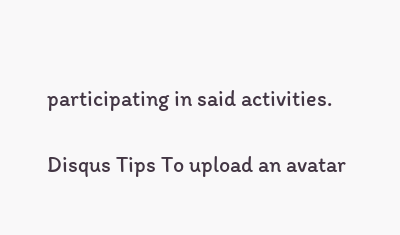participating in said activities.

Disqus Tips To upload an avatar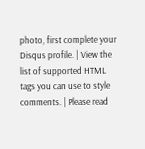photo, first complete your Disqus profile. | View the list of supported HTML tags you can use to style comments. | Please read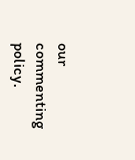our commenting policy.